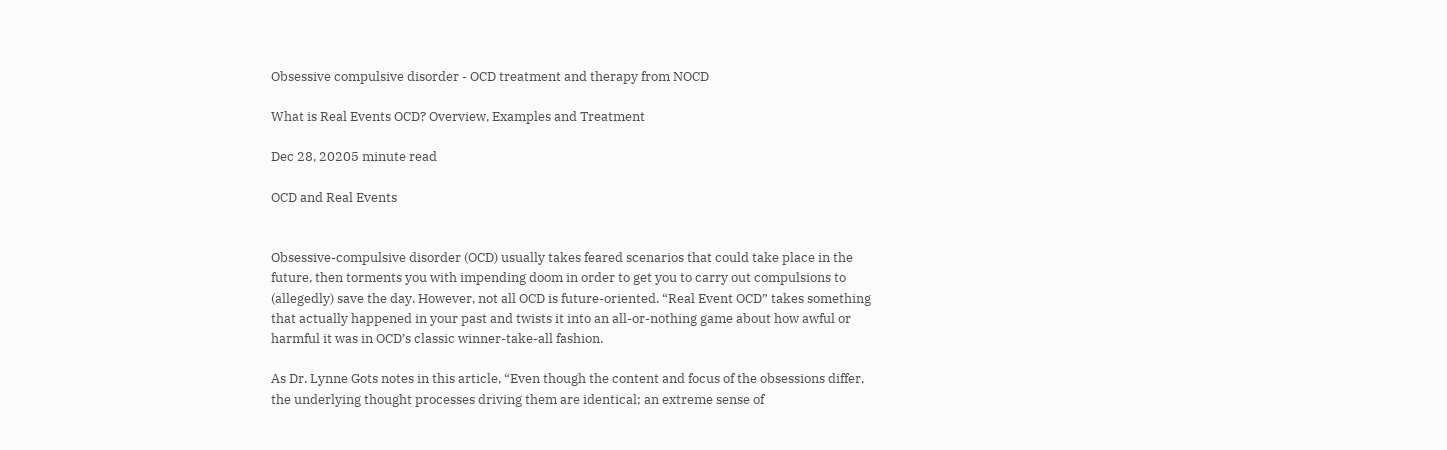Obsessive compulsive disorder - OCD treatment and therapy from NOCD

What is Real Events OCD? Overview, Examples and Treatment

Dec 28, 20205 minute read

OCD and Real Events


Obsessive-compulsive disorder (OCD) usually takes feared scenarios that could take place in the future, then torments you with impending doom in order to get you to carry out compulsions to (allegedly) save the day. However, not all OCD is future-oriented. “Real Event OCD” takes something that actually happened in your past and twists it into an all-or-nothing game about how awful or harmful it was in OCD’s classic winner-take-all fashion.

As Dr. Lynne Gots notes in this article, “Even though the content and focus of the obsessions differ, the underlying thought processes driving them are identical; an extreme sense of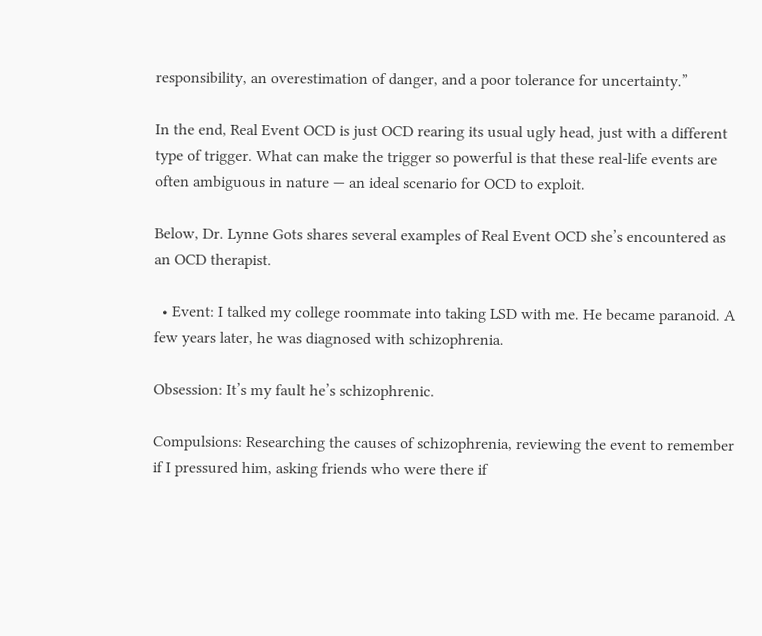responsibility, an overestimation of danger, and a poor tolerance for uncertainty.”

In the end, Real Event OCD is just OCD rearing its usual ugly head, just with a different type of trigger. What can make the trigger so powerful is that these real-life events are often ambiguous in nature — an ideal scenario for OCD to exploit.

Below, Dr. Lynne Gots shares several examples of Real Event OCD she’s encountered as an OCD therapist.

  • Event: I talked my college roommate into taking LSD with me. He became paranoid. A few years later, he was diagnosed with schizophrenia.

Obsession: It’s my fault he’s schizophrenic.

Compulsions: Researching the causes of schizophrenia, reviewing the event to remember if I pressured him, asking friends who were there if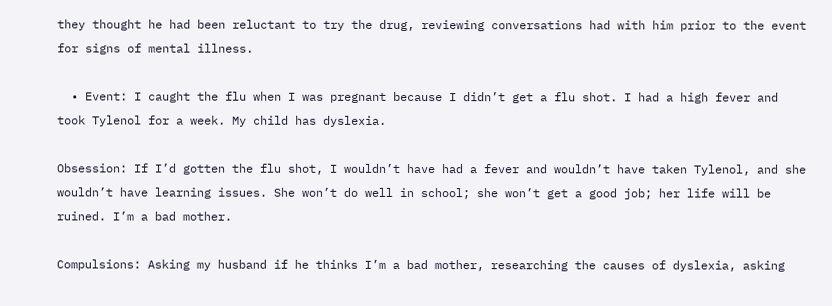they thought he had been reluctant to try the drug, reviewing conversations had with him prior to the event for signs of mental illness.

  • Event: I caught the flu when I was pregnant because I didn’t get a flu shot. I had a high fever and took Tylenol for a week. My child has dyslexia.

Obsession: If I’d gotten the flu shot, I wouldn’t have had a fever and wouldn’t have taken Tylenol, and she wouldn’t have learning issues. She won’t do well in school; she won’t get a good job; her life will be ruined. I’m a bad mother.

Compulsions: Asking my husband if he thinks I’m a bad mother, researching the causes of dyslexia, asking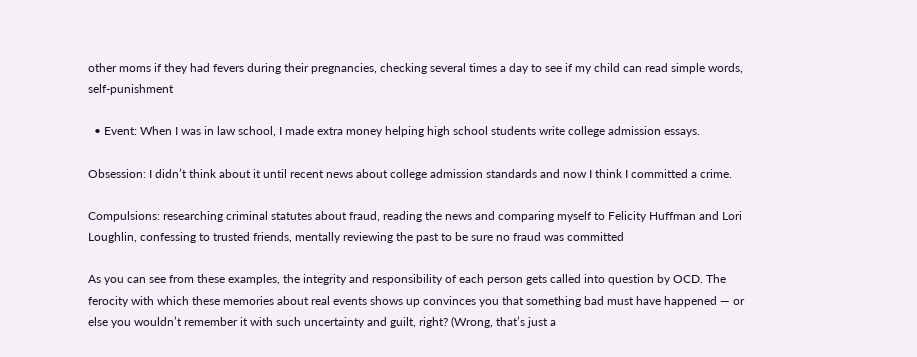other moms if they had fevers during their pregnancies, checking several times a day to see if my child can read simple words, self-punishment

  • Event: When I was in law school, I made extra money helping high school students write college admission essays.

Obsession: I didn’t think about it until recent news about college admission standards and now I think I committed a crime.

Compulsions: researching criminal statutes about fraud, reading the news and comparing myself to Felicity Huffman and Lori Loughlin, confessing to trusted friends, mentally reviewing the past to be sure no fraud was committed

As you can see from these examples, the integrity and responsibility of each person gets called into question by OCD. The ferocity with which these memories about real events shows up convinces you that something bad must have happened — or else you wouldn’t remember it with such uncertainty and guilt, right? (Wrong, that’s just a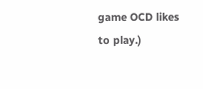game OCD likes to play.)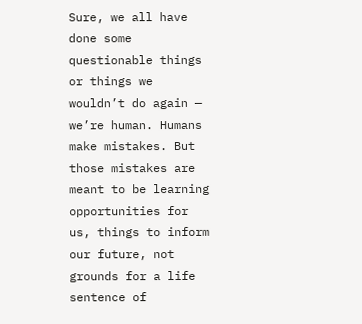Sure, we all have done some questionable things or things we wouldn’t do again — we’re human. Humans make mistakes. But those mistakes are meant to be learning opportunities for us, things to inform our future, not grounds for a life sentence of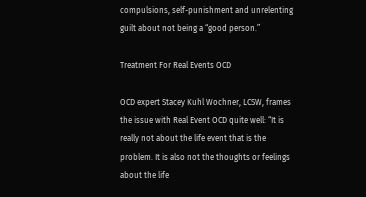compulsions, self-punishment and unrelenting guilt about not being a “good person.”

Treatment For Real Events OCD

OCD expert Stacey Kuhl Wochner, LCSW, frames the issue with Real Event OCD quite well: “It is really not about the life event that is the problem. It is also not the thoughts or feelings about the life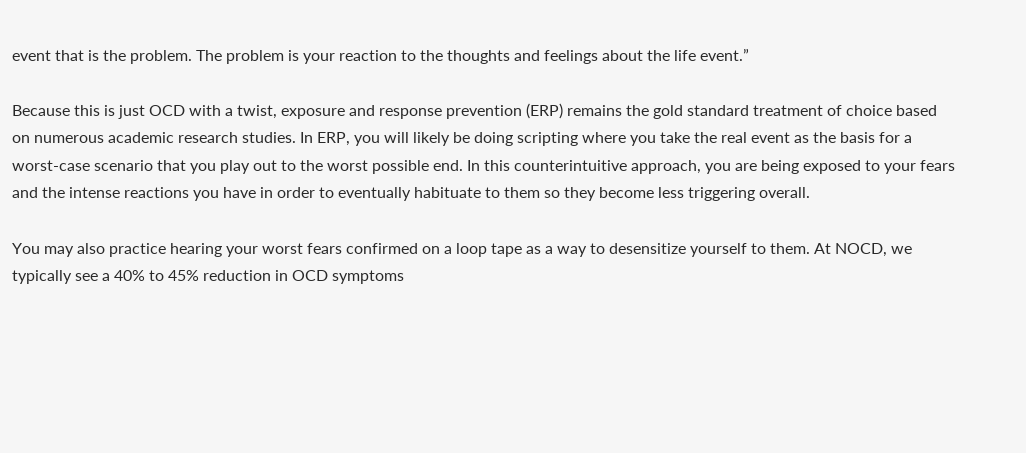event that is the problem. The problem is your reaction to the thoughts and feelings about the life event.”

Because this is just OCD with a twist, exposure and response prevention (ERP) remains the gold standard treatment of choice based on numerous academic research studies. In ERP, you will likely be doing scripting where you take the real event as the basis for a worst-case scenario that you play out to the worst possible end. In this counterintuitive approach, you are being exposed to your fears and the intense reactions you have in order to eventually habituate to them so they become less triggering overall.

You may also practice hearing your worst fears confirmed on a loop tape as a way to desensitize yourself to them. At NOCD, we typically see a 40% to 45% reduction in OCD symptoms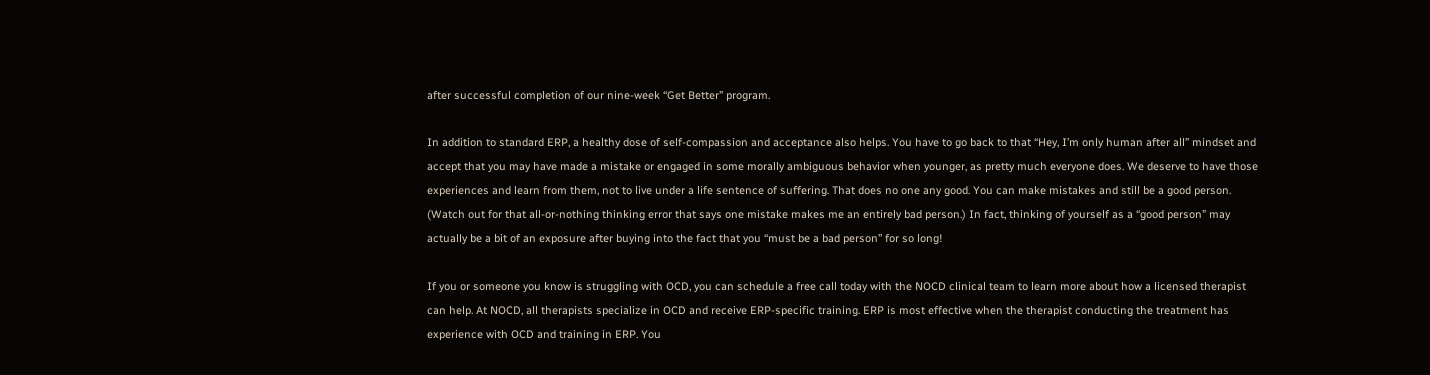after successful completion of our nine-week “Get Better” program.

In addition to standard ERP, a healthy dose of self-compassion and acceptance also helps. You have to go back to that “Hey, I’m only human after all” mindset and accept that you may have made a mistake or engaged in some morally ambiguous behavior when younger, as pretty much everyone does. We deserve to have those experiences and learn from them, not to live under a life sentence of suffering. That does no one any good. You can make mistakes and still be a good person. (Watch out for that all-or-nothing thinking error that says one mistake makes me an entirely bad person.) In fact, thinking of yourself as a “good person” may actually be a bit of an exposure after buying into the fact that you “must be a bad person” for so long!

If you or someone you know is struggling with OCD, you can schedule a free call today with the NOCD clinical team to learn more about how a licensed therapist can help. At NOCD, all therapists specialize in OCD and receive ERP-specific training. ERP is most effective when the therapist conducting the treatment has experience with OCD and training in ERP. You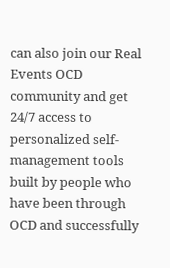can also join our Real Events OCD community and get 24/7 access to personalized self-management tools built by people who have been through OCD and successfully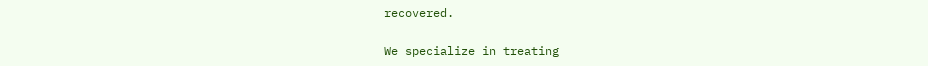recovered.

We specialize in treating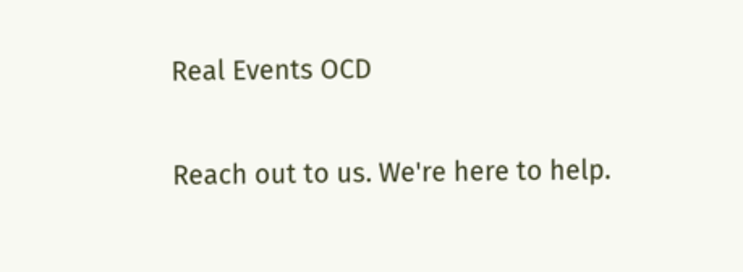Real Events OCD

Reach out to us. We're here to help.